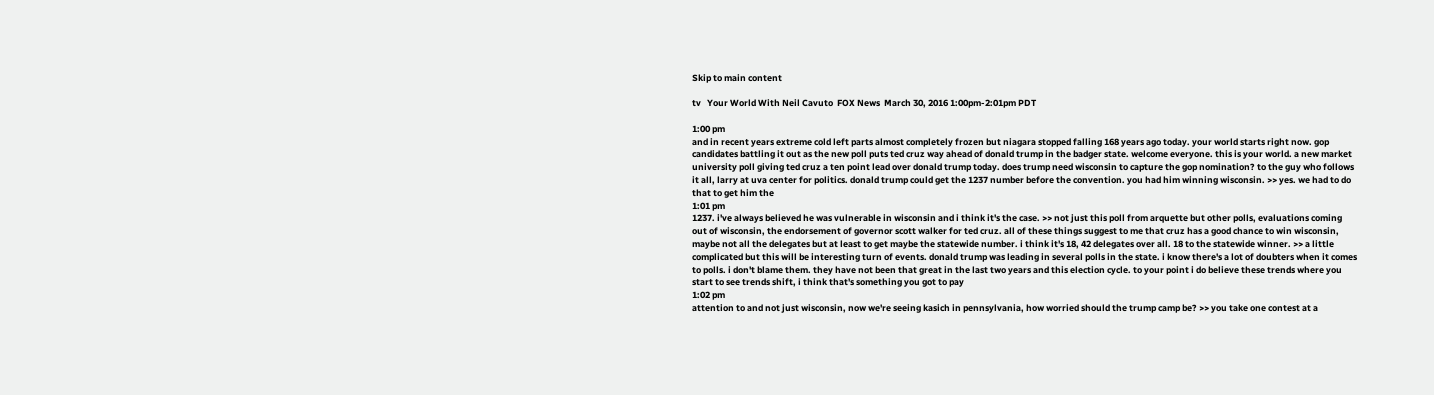Skip to main content

tv   Your World With Neil Cavuto  FOX News  March 30, 2016 1:00pm-2:01pm PDT

1:00 pm
and in recent years extreme cold left parts almost completely frozen but niagara stopped falling 168 years ago today. your world starts right now. gop candidates battling it out as the new poll puts ted cruz way ahead of donald trump in the badger state. welcome everyone. this is your world. a new market university poll giving ted cruz a ten point lead over donald trump today. does trump need wisconsin to capture the gop nomination? to the guy who follows it all, larry at uva center for politics. donald trump could get the 1237 number before the convention. you had him winning wisconsin. >> yes. we had to do that to get him the
1:01 pm
1237. i've always believed he was vulnerable in wisconsin and i think it's the case. >> not just this poll from arquette but other polls, evaluations coming out of wisconsin, the endorsement of governor scott walker for ted cruz. all of these things suggest to me that cruz has a good chance to win wisconsin, maybe not all the delegates but at least to get maybe the statewide number. i think it's 18, 42 delegates over all. 18 to the statewide winner. >> a little complicated but this will be interesting turn of events. donald trump was leading in several polls in the state. i know there's a lot of doubters when it comes to polls. i don't blame them. they have not been that great in the last two years and this election cycle. to your point i do believe these trends where you start to see trends shift, i think that's something you got to pay
1:02 pm
attention to and not just wisconsin, now we're seeing kasich in pennsylvania, how worried should the trump camp be? >> you take one contest at a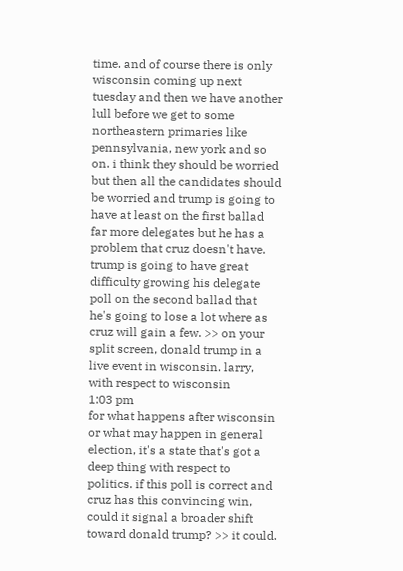time. and of course there is only wisconsin coming up next tuesday and then we have another lull before we get to some northeastern primaries like pennsylvania, new york and so on. i think they should be worried but then all the candidates should be worried and trump is going to have at least on the first ballad far more delegates but he has a problem that cruz doesn't have. trump is going to have great difficulty growing his delegate poll on the second ballad that he's going to lose a lot where as cruz will gain a few. >> on your split screen, donald trump in a live event in wisconsin. larry, with respect to wisconsin
1:03 pm
for what happens after wisconsin or what may happen in general election, it's a state that's got a deep thing with respect to politics. if this poll is correct and cruz has this convincing win, could it signal a broader shift toward donald trump? >> it could.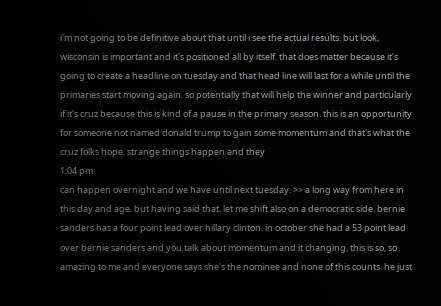i'm not going to be definitive about that until i see the actual results. but look, wisconsin is important and it's positioned all by itself. that does matter because it's going to create a headline on tuesday and that head line will last for a while until the primaries start moving again. so potentially that will help the winner and particularly if it's cruz because this is kind of a pause in the primary season. this is an opportunity for someone not named donald trump to gain some momentum and that's what the cruz folks hope. strange things happen and they
1:04 pm
can happen overnight and we have until next tuesday. >> a long way from here in this day and age. but having said that, let me shift also on a democratic side. bernie sanders has a four point lead over hillary clinton. in october she had a 53 point lead over bernie sanders and you talk about momentum and it changing, this is so, so amazing to me and everyone says she's the nominee and none of this counts. he just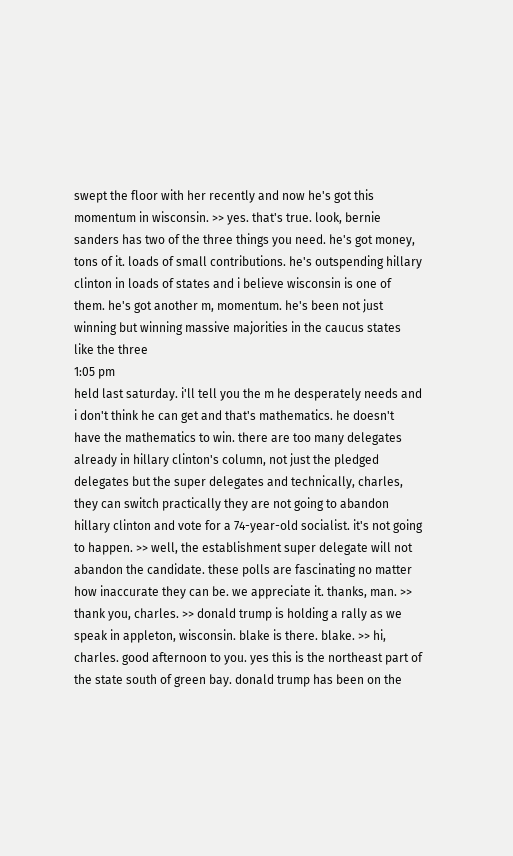swept the floor with her recently and now he's got this momentum in wisconsin. >> yes. that's true. look, bernie sanders has two of the three things you need. he's got money, tons of it. loads of small contributions. he's outspending hillary clinton in loads of states and i believe wisconsin is one of them. he's got another m, momentum. he's been not just winning but winning massive majorities in the caucus states like the three
1:05 pm
held last saturday. i'll tell you the m he desperately needs and i don't think he can get and that's mathematics. he doesn't have the mathematics to win. there are too many delegates already in hillary clinton's column, not just the pledged delegates but the super delegates and technically, charles, they can switch practically they are not going to abandon hillary clinton and vote for a 74-year-old socialist. it's not going to happen. >> well, the establishment super delegate will not abandon the candidate. these polls are fascinating no matter how inaccurate they can be. we appreciate it. thanks, man. >> thank you, charles. >> donald trump is holding a rally as we speak in appleton, wisconsin. blake is there. blake. >> hi, charles. good afternoon to you. yes this is the northeast part of the state south of green bay. donald trump has been on the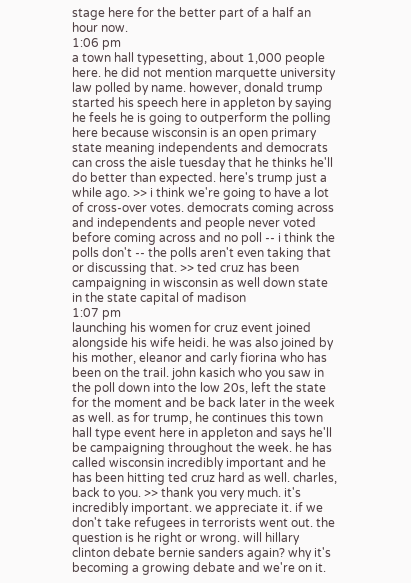stage here for the better part of a half an hour now.
1:06 pm
a town hall typesetting, about 1,000 people here. he did not mention marquette university law polled by name. however, donald trump started his speech here in appleton by saying he feels he is going to outperform the polling here because wisconsin is an open primary state meaning independents and democrats can cross the aisle tuesday that he thinks he'll do better than expected. here's trump just a while ago. >> i think we're going to have a lot of cross-over votes. democrats coming across and independents and people never voted before coming across and no poll -- i think the polls don't -- the polls aren't even taking that or discussing that. >> ted cruz has been campaigning in wisconsin as well down state in the state capital of madison
1:07 pm
launching his women for cruz event joined alongside his wife heidi. he was also joined by his mother, eleanor and carly fiorina who has been on the trail. john kasich who you saw in the poll down into the low 20s, left the state for the moment and be back later in the week as well. as for trump, he continues this town hall type event here in appleton and says he'll be campaigning throughout the week. he has called wisconsin incredibly important and he has been hitting ted cruz hard as well. charles, back to you. >> thank you very much. it's incredibly important. we appreciate it. if we don't take refugees in terrorists went out. the question is he right or wrong. will hillary clinton debate bernie sanders again? why it's becoming a growing debate and we're on it.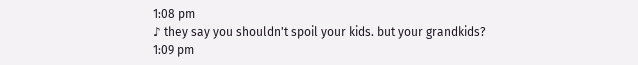1:08 pm
♪ they say you shouldn't spoil your kids. but your grandkids?
1:09 pm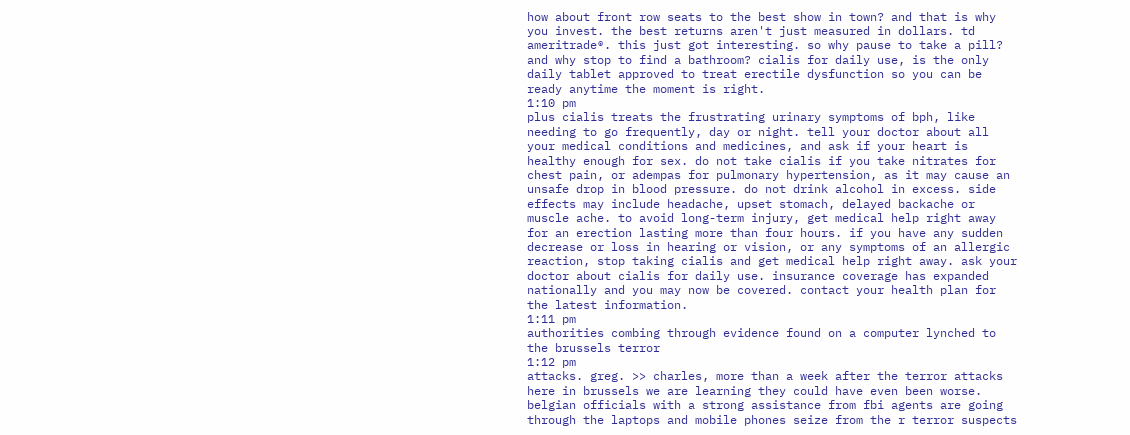how about front row seats to the best show in town? and that is why you invest. the best returns aren't just measured in dollars. td ameritrade®. this just got interesting. so why pause to take a pill? and why stop to find a bathroom? cialis for daily use, is the only daily tablet approved to treat erectile dysfunction so you can be ready anytime the moment is right.
1:10 pm
plus cialis treats the frustrating urinary symptoms of bph, like needing to go frequently, day or night. tell your doctor about all your medical conditions and medicines, and ask if your heart is healthy enough for sex. do not take cialis if you take nitrates for chest pain, or adempas for pulmonary hypertension, as it may cause an unsafe drop in blood pressure. do not drink alcohol in excess. side effects may include headache, upset stomach, delayed backache or muscle ache. to avoid long-term injury, get medical help right away for an erection lasting more than four hours. if you have any sudden decrease or loss in hearing or vision, or any symptoms of an allergic reaction, stop taking cialis and get medical help right away. ask your doctor about cialis for daily use. insurance coverage has expanded nationally and you may now be covered. contact your health plan for the latest information.
1:11 pm
authorities combing through evidence found on a computer lynched to the brussels terror
1:12 pm
attacks. greg. >> charles, more than a week after the terror attacks here in brussels we are learning they could have even been worse. belgian officials with a strong assistance from fbi agents are going through the laptops and mobile phones seize from the r terror suspects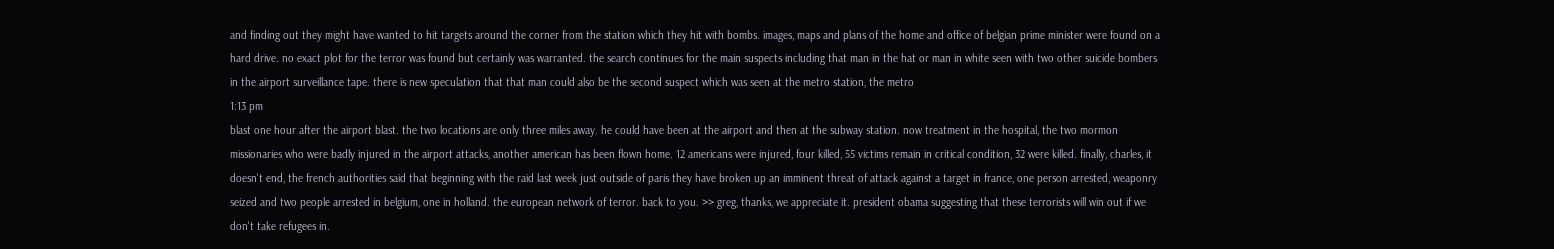and finding out they might have wanted to hit targets around the corner from the station which they hit with bombs. images, maps and plans of the home and office of belgian prime minister were found on a hard drive. no exact plot for the terror was found but certainly was warranted. the search continues for the main suspects including that man in the hat or man in white seen with two other suicide bombers in the airport surveillance tape. there is new speculation that that man could also be the second suspect which was seen at the metro station, the metro
1:13 pm
blast one hour after the airport blast. the two locations are only three miles away. he could have been at the airport and then at the subway station. now treatment in the hospital, the two mormon missionaries who were badly injured in the airport attacks, another american has been flown home. 12 americans were injured, four killed, 55 victims remain in critical condition, 32 were killed. finally, charles, it doesn't end, the french authorities said that beginning with the raid last week just outside of paris they have broken up an imminent threat of attack against a target in france, one person arrested, weaponry seized and two people arrested in belgium, one in holland. the european network of terror. back to you. >> greg, thanks, we appreciate it. president obama suggesting that these terrorists will win out if we don't take refugees in.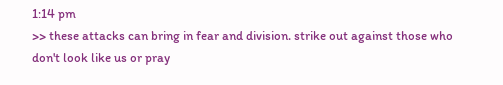1:14 pm
>> these attacks can bring in fear and division. strike out against those who don't look like us or pray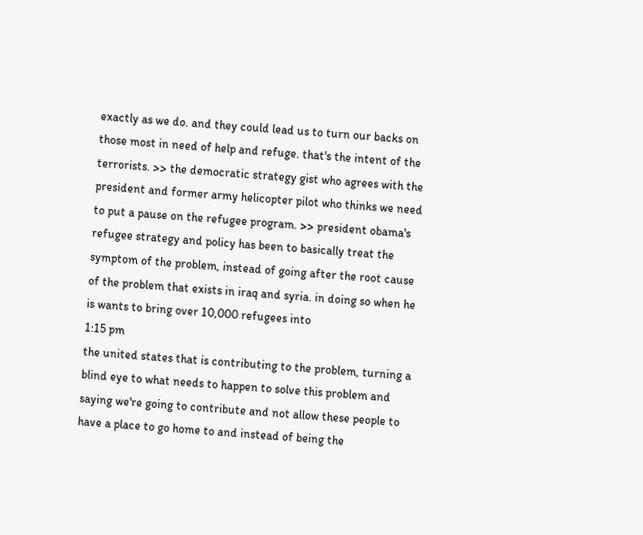exactly as we do. and they could lead us to turn our backs on those most in need of help and refuge. that's the intent of the terrorists. >> the democratic strategy gist who agrees with the president and former army helicopter pilot who thinks we need to put a pause on the refugee program. >> president obama's refugee strategy and policy has been to basically treat the symptom of the problem, instead of going after the root cause of the problem that exists in iraq and syria. in doing so when he is wants to bring over 10,000 refugees into
1:15 pm
the united states that is contributing to the problem, turning a blind eye to what needs to happen to solve this problem and saying we're going to contribute and not allow these people to have a place to go home to and instead of being the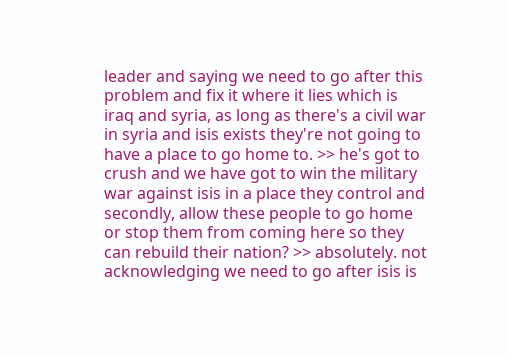leader and saying we need to go after this problem and fix it where it lies which is iraq and syria, as long as there's a civil war in syria and isis exists they're not going to have a place to go home to. >> he's got to crush and we have got to win the military war against isis in a place they control and secondly, allow these people to go home or stop them from coming here so they can rebuild their nation? >> absolutely. not acknowledging we need to go after isis is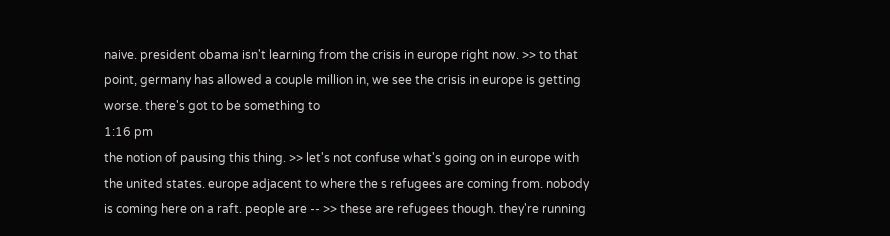naive. president obama isn't learning from the crisis in europe right now. >> to that point, germany has allowed a couple million in, we see the crisis in europe is getting worse. there's got to be something to
1:16 pm
the notion of pausing this thing. >> let's not confuse what's going on in europe with the united states. europe adjacent to where the s refugees are coming from. nobody is coming here on a raft. people are -- >> these are refugees though. they're running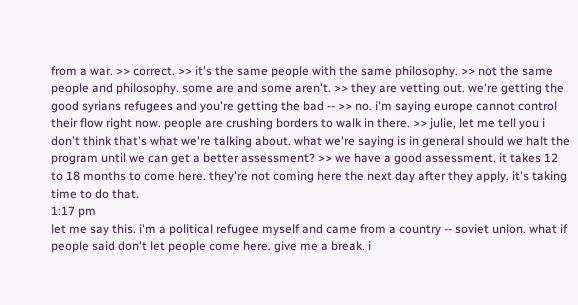from a war. >> correct. >> it's the same people with the same philosophy. >> not the same people and philosophy. some are and some aren't. >> they are vetting out. we're getting the good syrians refugees and you're getting the bad -- >> no. i'm saying europe cannot control their flow right now. people are crushing borders to walk in there. >> julie, let me tell you i don't think that's what we're talking about. what we're saying is in general should we halt the program until we can get a better assessment? >> we have a good assessment. it takes 12 to 18 months to come here. they're not coming here the next day after they apply. it's taking time to do that.
1:17 pm
let me say this. i'm a political refugee myself and came from a country -- soviet union. what if people said don't let people come here. give me a break. i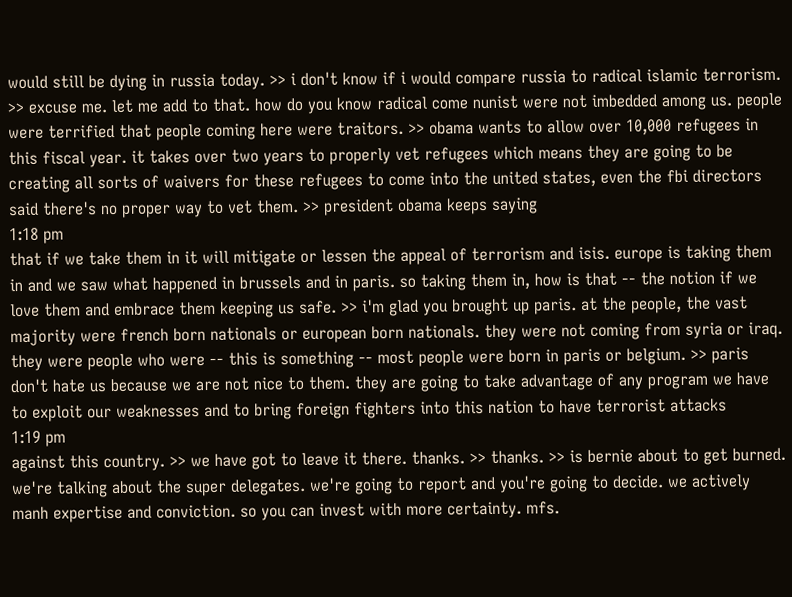would still be dying in russia today. >> i don't know if i would compare russia to radical islamic terrorism. >> excuse me. let me add to that. how do you know radical come nunist were not imbedded among us. people were terrified that people coming here were traitors. >> obama wants to allow over 10,000 refugees in this fiscal year. it takes over two years to properly vet refugees which means they are going to be creating all sorts of waivers for these refugees to come into the united states, even the fbi directors said there's no proper way to vet them. >> president obama keeps saying
1:18 pm
that if we take them in it will mitigate or lessen the appeal of terrorism and isis. europe is taking them in and we saw what happened in brussels and in paris. so taking them in, how is that -- the notion if we love them and embrace them keeping us safe. >> i'm glad you brought up paris. at the people, the vast majority were french born nationals or european born nationals. they were not coming from syria or iraq. they were people who were -- this is something -- most people were born in paris or belgium. >> paris don't hate us because we are not nice to them. they are going to take advantage of any program we have to exploit our weaknesses and to bring foreign fighters into this nation to have terrorist attacks
1:19 pm
against this country. >> we have got to leave it there. thanks. >> thanks. >> is bernie about to get burned. we're talking about the super delegates. we're going to report and you're going to decide. we actively manh expertise and conviction. so you can invest with more certainty. mfs.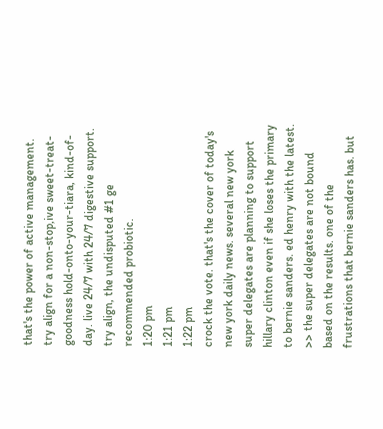that's the power of active management. try align for a non-stop,ive sweet-treat-goodness hold-onto-your-tiara, kind-of-day. live 24/7 with 24/7 digestive support. try align, the undisputed #1 ge recommended probiotic.
1:20 pm
1:21 pm
1:22 pm
crock the vote. that's the cover of today's new york daily news. several new york super delegates are planning to support hillary clinton even if she loses the primary to bernie sanders. ed henry with the latest. >> the super delegates are not bound based on the results. one of the frustrations that bernie sanders has. but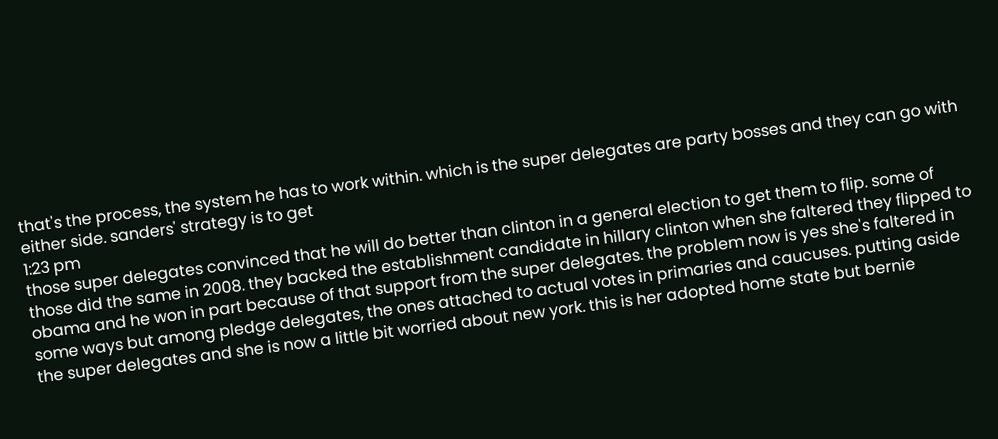that's the process, the system he has to work within. which is the super delegates are party bosses and they can go with either side. sanders' strategy is to get
1:23 pm
those super delegates convinced that he will do better than clinton in a general election to get them to flip. some of those did the same in 2008. they backed the establishment candidate in hillary clinton when she faltered they flipped to obama and he won in part because of that support from the super delegates. the problem now is yes she's faltered in some ways but among pledge delegates, the ones attached to actual votes in primaries and caucuses. putting aside the super delegates and she is now a little bit worried about new york. this is her adopted home state but bernie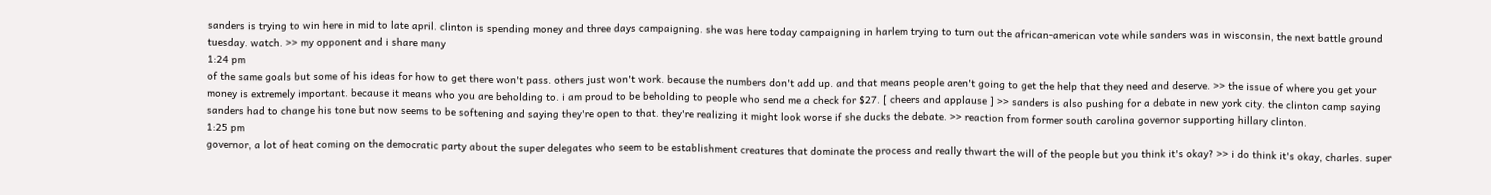sanders is trying to win here in mid to late april. clinton is spending money and three days campaigning. she was here today campaigning in harlem trying to turn out the african-american vote while sanders was in wisconsin, the next battle ground tuesday. watch. >> my opponent and i share many
1:24 pm
of the same goals but some of his ideas for how to get there won't pass. others just won't work. because the numbers don't add up. and that means people aren't going to get the help that they need and deserve. >> the issue of where you get your money is extremely important. because it means who you are beholding to. i am proud to be beholding to people who send me a check for $27. [ cheers and applause ] >> sanders is also pushing for a debate in new york city. the clinton camp saying sanders had to change his tone but now seems to be softening and saying they're open to that. they're realizing it might look worse if she ducks the debate. >> reaction from former south carolina governor supporting hillary clinton.
1:25 pm
governor, a lot of heat coming on the democratic party about the super delegates who seem to be establishment creatures that dominate the process and really thwart the will of the people but you think it's okay? >> i do think it's okay, charles. super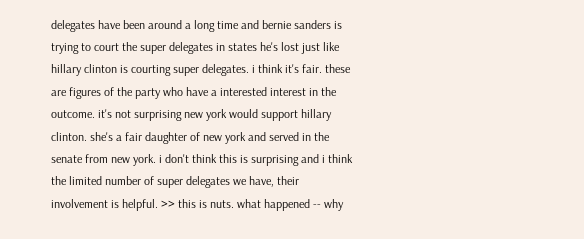delegates have been around a long time and bernie sanders is trying to court the super delegates in states he's lost just like hillary clinton is courting super delegates. i think it's fair. these are figures of the party who have a interested interest in the outcome. it's not surprising new york would support hillary clinton. she's a fair daughter of new york and served in the senate from new york. i don't think this is surprising and i think the limited number of super delegates we have, their involvement is helpful. >> this is nuts. what happened -- why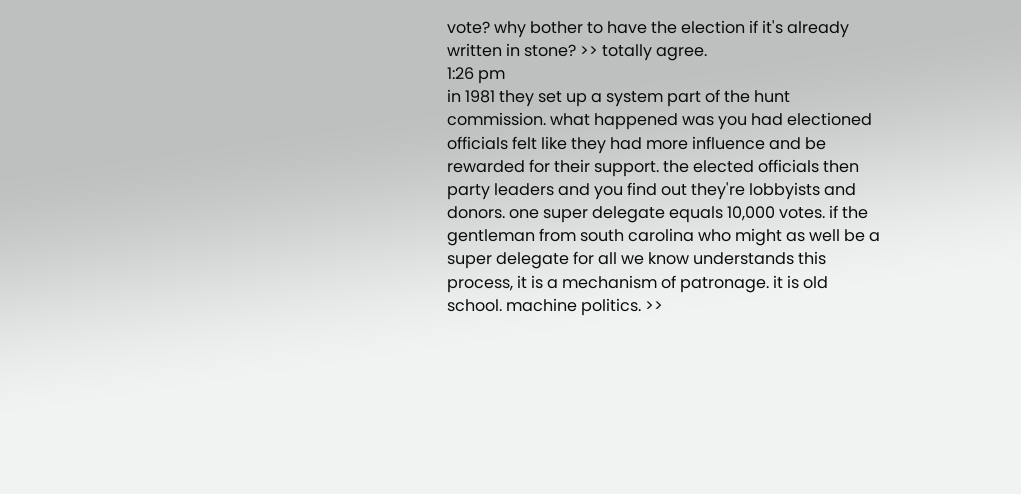vote? why bother to have the election if it's already written in stone? >> totally agree.
1:26 pm
in 1981 they set up a system part of the hunt commission. what happened was you had electioned officials felt like they had more influence and be rewarded for their support. the elected officials then party leaders and you find out they're lobbyists and donors. one super delegate equals 10,000 votes. if the gentleman from south carolina who might as well be a super delegate for all we know understands this process, it is a mechanism of patronage. it is old school. machine politics. >>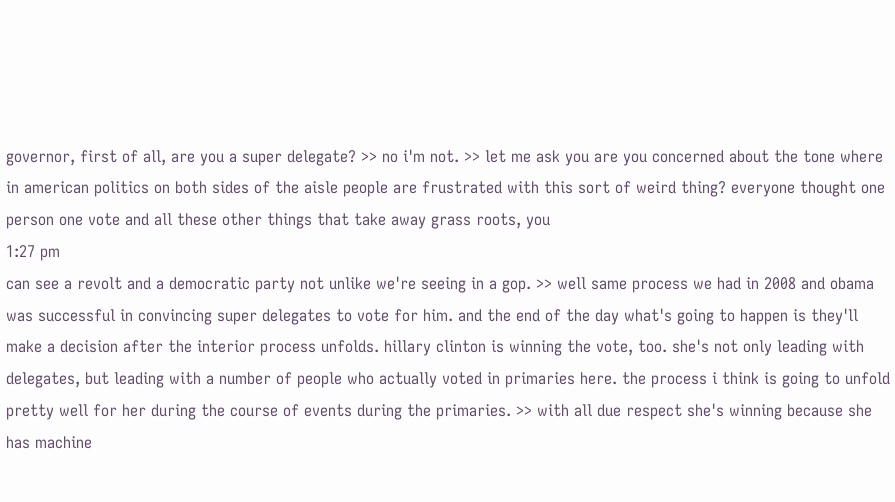governor, first of all, are you a super delegate? >> no i'm not. >> let me ask you are you concerned about the tone where in american politics on both sides of the aisle people are frustrated with this sort of weird thing? everyone thought one person one vote and all these other things that take away grass roots, you
1:27 pm
can see a revolt and a democratic party not unlike we're seeing in a gop. >> well same process we had in 2008 and obama was successful in convincing super delegates to vote for him. and the end of the day what's going to happen is they'll make a decision after the interior process unfolds. hillary clinton is winning the vote, too. she's not only leading with delegates, but leading with a number of people who actually voted in primaries here. the process i think is going to unfold pretty well for her during the course of events during the primaries. >> with all due respect she's winning because she has machine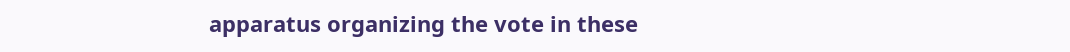apparatus organizing the vote in these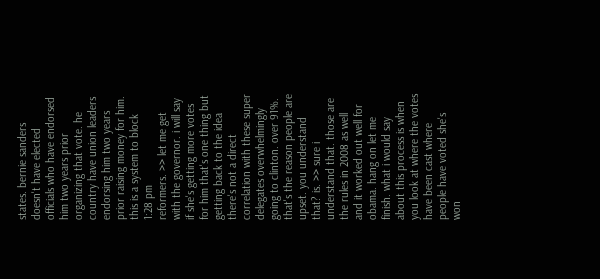states. bernie sanders doesn't have elected officials who have endorsed him two years prior organizing that vote. he country have union leaders endorsing him two years prior raising money for him. this is a system to block
1:28 pm
reformers. >> let me get with the governor. i will say if she's getting more votes for him that's one thing but getting back to the idea there's not a direct correlation with these super delegates overwhelmingly going to clinton. over 91%. that's the reason people are upset. you understand that? is. >> sure i understand that. those are the rules in 2008 as well and it worked out well for obama. hang on let me finish. what i would say about this process is when you look at where the votes have been cast where people have voted she's won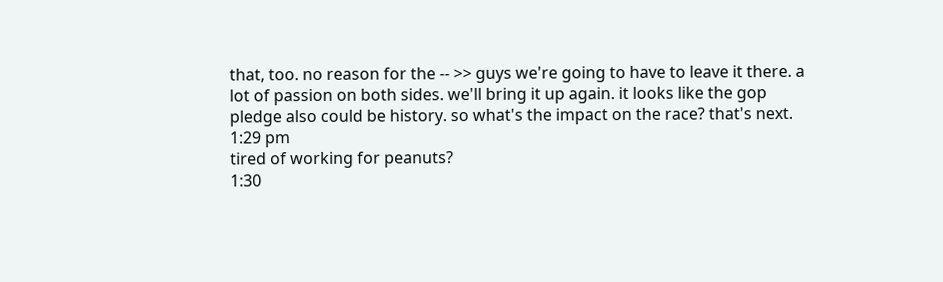that, too. no reason for the -- >> guys we're going to have to leave it there. a lot of passion on both sides. we'll bring it up again. it looks like the gop pledge also could be history. so what's the impact on the race? that's next.
1:29 pm
tired of working for peanuts?
1:30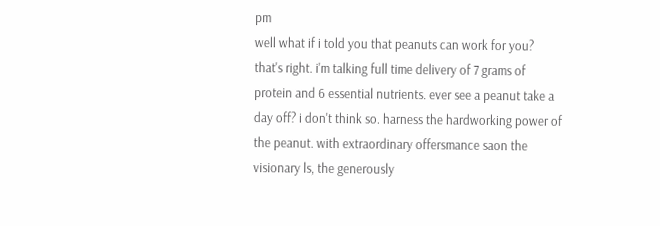pm
well what if i told you that peanuts can work for you? that's right. i'm talking full time delivery of 7 grams of protein and 6 essential nutrients. ever see a peanut take a day off? i don't think so. harness the hardworking power of the peanut. with extraordinary offersmance saon the visionary ls, the generously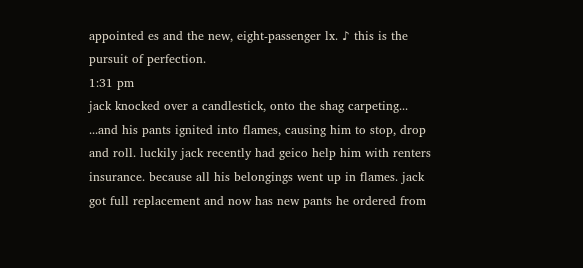appointed es and the new, eight-passenger lx. ♪ this is the pursuit of perfection.
1:31 pm
jack knocked over a candlestick, onto the shag carpeting... ...and his pants ignited into flames, causing him to stop, drop and roll. luckily jack recently had geico help him with renters insurance. because all his belongings went up in flames. jack got full replacement and now has new pants he ordered from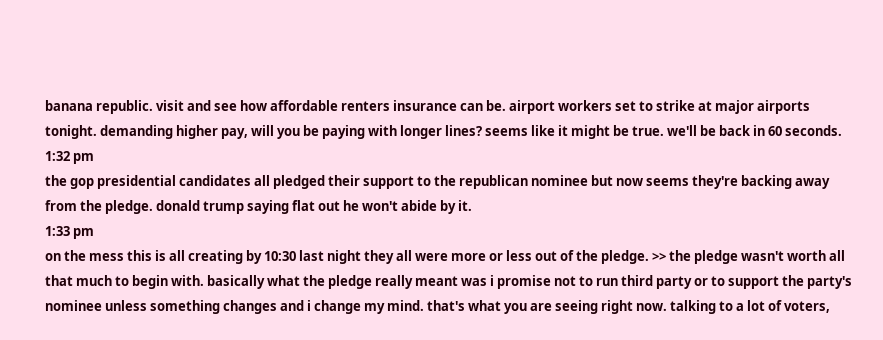banana republic. visit and see how affordable renters insurance can be. airport workers set to strike at major airports tonight. demanding higher pay, will you be paying with longer lines? seems like it might be true. we'll be back in 60 seconds.
1:32 pm
the gop presidential candidates all pledged their support to the republican nominee but now seems they're backing away from the pledge. donald trump saying flat out he won't abide by it.
1:33 pm
on the mess this is all creating by 10:30 last night they all were more or less out of the pledge. >> the pledge wasn't worth all that much to begin with. basically what the pledge really meant was i promise not to run third party or to support the party's nominee unless something changes and i change my mind. that's what you are seeing right now. talking to a lot of voters,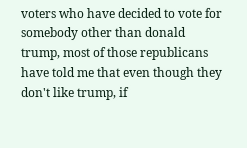voters who have decided to vote for somebody other than donald trump, most of those republicans have told me that even though they don't like trump, if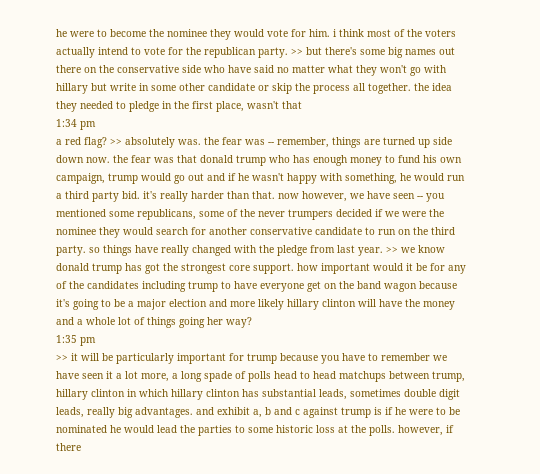he were to become the nominee they would vote for him. i think most of the voters actually intend to vote for the republican party. >> but there's some big names out there on the conservative side who have said no matter what they won't go with hillary but write in some other candidate or skip the process all together. the idea they needed to pledge in the first place, wasn't that
1:34 pm
a red flag? >> absolutely was. the fear was -- remember, things are turned up side down now. the fear was that donald trump who has enough money to fund his own campaign, trump would go out and if he wasn't happy with something, he would run a third party bid. it's really harder than that. now however, we have seen -- you mentioned some republicans, some of the never trumpers decided if we were the nominee they would search for another conservative candidate to run on the third party. so things have really changed with the pledge from last year. >> we know donald trump has got the strongest core support. how important would it be for any of the candidates including trump to have everyone get on the band wagon because it's going to be a major election and more likely hillary clinton will have the money and a whole lot of things going her way?
1:35 pm
>> it will be particularly important for trump because you have to remember we have seen it a lot more, a long spade of polls head to head matchups between trump, hillary clinton in which hillary clinton has substantial leads, sometimes double digit leads, really big advantages. and exhibit a, b and c against trump is if he were to be nominated he would lead the parties to some historic loss at the polls. however, if there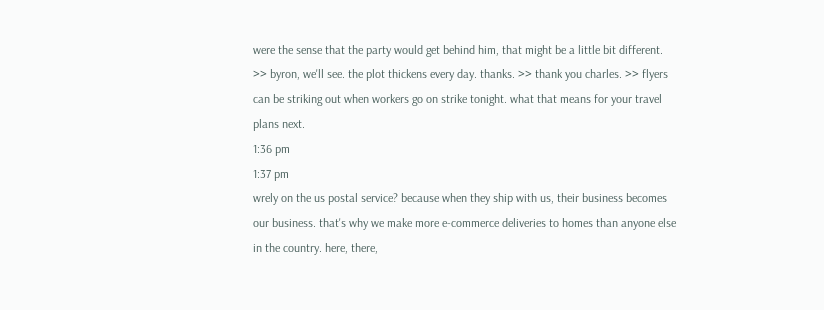were the sense that the party would get behind him, that might be a little bit different. >> byron, we'll see. the plot thickens every day. thanks. >> thank you charles. >> flyers can be striking out when workers go on strike tonight. what that means for your travel plans next.
1:36 pm
1:37 pm
wrely on the us postal service? because when they ship with us, their business becomes our business. that's why we make more e-commerce deliveries to homes than anyone else in the country. here, there,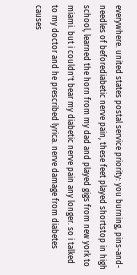everywhere. united states postal service priority: you burning, pins-and-needles of beforediabetic nerve pain, these feet played shortstop in high school, learned the horn from my dad and played gigs from new york to miami. but i couldn't bear my diabetic nerve pain any longer. so i talked to my doctor and he prescribed lyrica. nerve damage from diabetes causes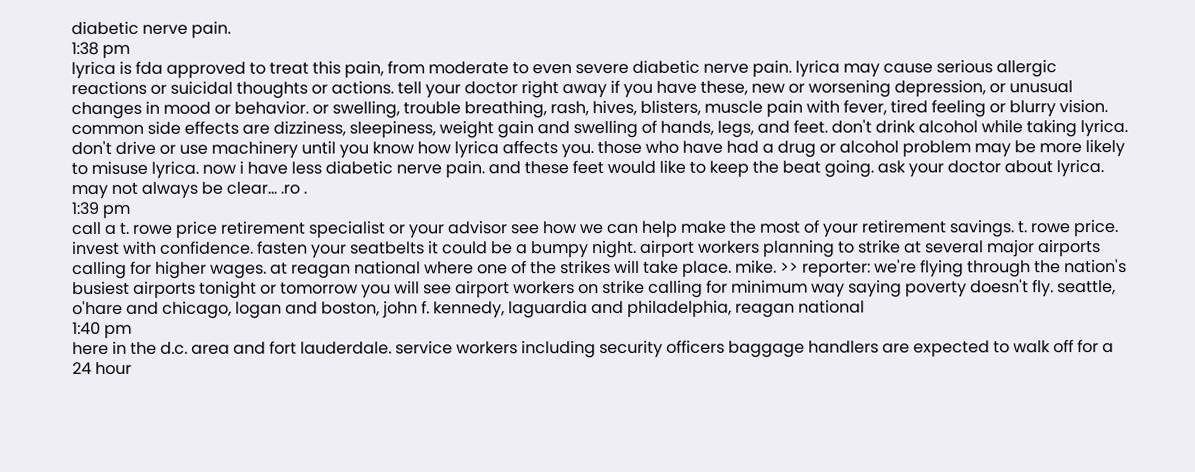diabetic nerve pain.
1:38 pm
lyrica is fda approved to treat this pain, from moderate to even severe diabetic nerve pain. lyrica may cause serious allergic reactions or suicidal thoughts or actions. tell your doctor right away if you have these, new or worsening depression, or unusual changes in mood or behavior. or swelling, trouble breathing, rash, hives, blisters, muscle pain with fever, tired feeling or blurry vision. common side effects are dizziness, sleepiness, weight gain and swelling of hands, legs, and feet. don't drink alcohol while taking lyrica. don't drive or use machinery until you know how lyrica affects you. those who have had a drug or alcohol problem may be more likely to misuse lyrica. now i have less diabetic nerve pain. and these feet would like to keep the beat going. ask your doctor about lyrica. may not always be clear... .ro .
1:39 pm
call a t. rowe price retirement specialist or your advisor see how we can help make the most of your retirement savings. t. rowe price. invest with confidence. fasten your seatbelts it could be a bumpy night. airport workers planning to strike at several major airports calling for higher wages. at reagan national where one of the strikes will take place. mike. >> reporter: we're flying through the nation's busiest airports tonight or tomorrow you will see airport workers on strike calling for minimum way saying poverty doesn't fly. seattle, o'hare and chicago, logan and boston, john f. kennedy, laguardia and philadelphia, reagan national
1:40 pm
here in the d.c. area and fort lauderdale. service workers including security officers baggage handlers are expected to walk off for a 24 hour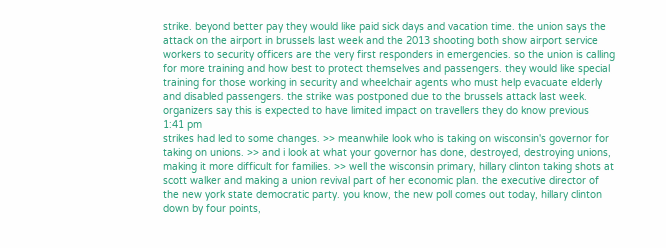strike. beyond better pay they would like paid sick days and vacation time. the union says the attack on the airport in brussels last week and the 2013 shooting both show airport service workers to security officers are the very first responders in emergencies. so the union is calling for more training and how best to protect themselves and passengers. they would like special training for those working in security and wheelchair agents who must help evacuate elderly and disabled passengers. the strike was postponed due to the brussels attack last week. organizers say this is expected to have limited impact on travellers they do know previous
1:41 pm
strikes had led to some changes. >> meanwhile look who is taking on wisconsin's governor for taking on unions. >> and i look at what your governor has done, destroyed, destroying unions, making it more difficult for families. >> well the wisconsin primary, hillary clinton taking shots at scott walker and making a union revival part of her economic plan. the executive director of the new york state democratic party. you know, the new poll comes out today, hillary clinton down by four points,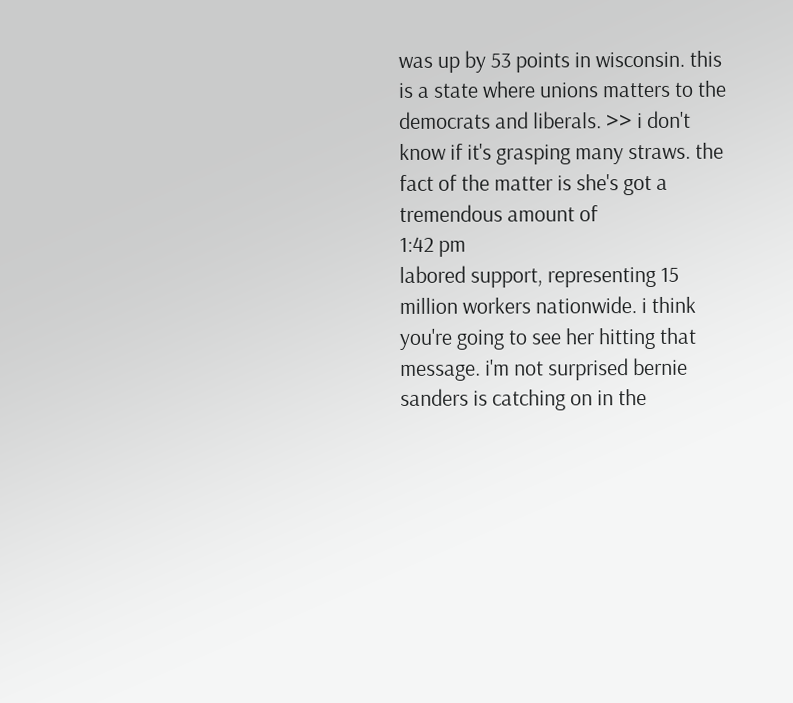was up by 53 points in wisconsin. this is a state where unions matters to the democrats and liberals. >> i don't know if it's grasping many straws. the fact of the matter is she's got a tremendous amount of
1:42 pm
labored support, representing 15 million workers nationwide. i think you're going to see her hitting that message. i'm not surprised bernie sanders is catching on in the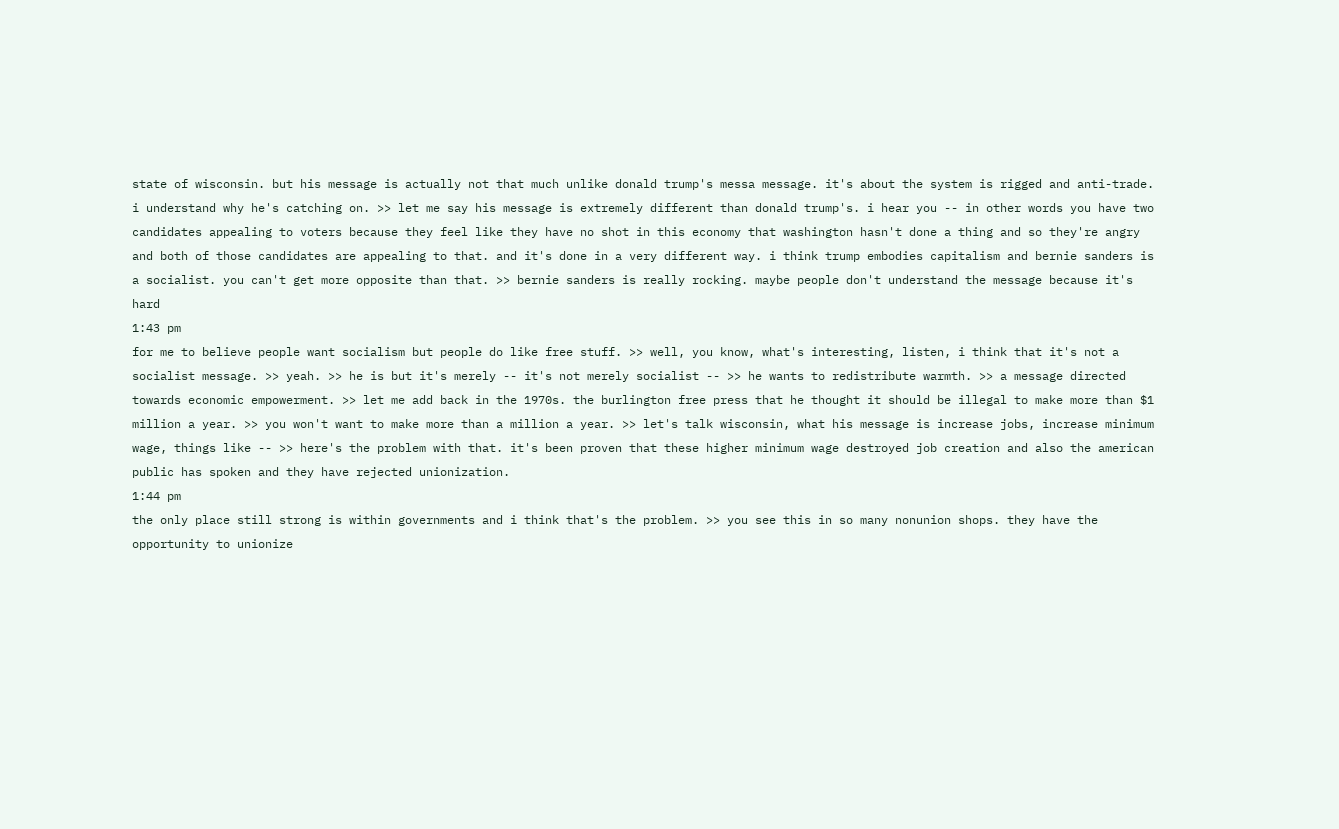state of wisconsin. but his message is actually not that much unlike donald trump's messa message. it's about the system is rigged and anti-trade. i understand why he's catching on. >> let me say his message is extremely different than donald trump's. i hear you -- in other words you have two candidates appealing to voters because they feel like they have no shot in this economy that washington hasn't done a thing and so they're angry and both of those candidates are appealing to that. and it's done in a very different way. i think trump embodies capitalism and bernie sanders is a socialist. you can't get more opposite than that. >> bernie sanders is really rocking. maybe people don't understand the message because it's hard
1:43 pm
for me to believe people want socialism but people do like free stuff. >> well, you know, what's interesting, listen, i think that it's not a socialist message. >> yeah. >> he is but it's merely -- it's not merely socialist -- >> he wants to redistribute warmth. >> a message directed towards economic empowerment. >> let me add back in the 1970s. the burlington free press that he thought it should be illegal to make more than $1 million a year. >> you won't want to make more than a million a year. >> let's talk wisconsin, what his message is increase jobs, increase minimum wage, things like -- >> here's the problem with that. it's been proven that these higher minimum wage destroyed job creation and also the american public has spoken and they have rejected unionization.
1:44 pm
the only place still strong is within governments and i think that's the problem. >> you see this in so many nonunion shops. they have the opportunity to unionize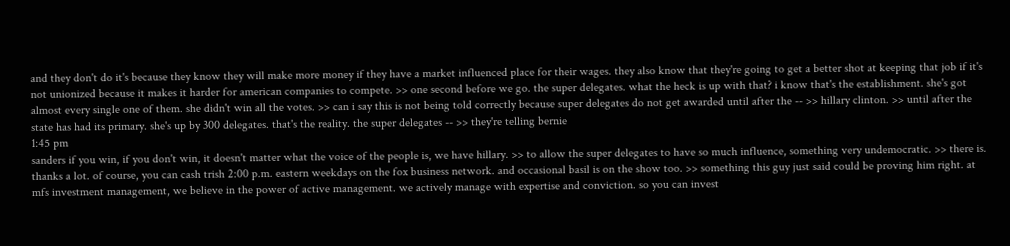and they don't do it's because they know they will make more money if they have a market influenced place for their wages. they also know that they're going to get a better shot at keeping that job if it's not unionized because it makes it harder for american companies to compete. >> one second before we go. the super delegates. what the heck is up with that? i know that's the establishment. she's got almost every single one of them. she didn't win all the votes. >> can i say this is not being told correctly because super delegates do not get awarded until after the -- >> hillary clinton. >> until after the state has had its primary. she's up by 300 delegates. that's the reality. the super delegates -- >> they're telling bernie
1:45 pm
sanders if you win, if you don't win, it doesn't matter what the voice of the people is, we have hillary. >> to allow the super delegates to have so much influence, something very undemocratic. >> there is. thanks a lot. of course, you can cash trish 2:00 p.m. eastern weekdays on the fox business network. and occasional basil is on the show too. >> something this guy just said could be proving him right. at mfs investment management, we believe in the power of active management. we actively manage with expertise and conviction. so you can invest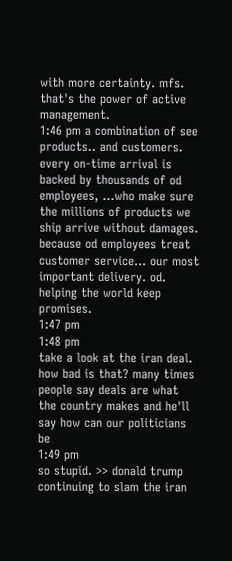with more certainty. mfs. that's the power of active management.
1:46 pm a combination of see products.. and customers. every on-time arrival is backed by thousands of od employees, ...who make sure the millions of products we ship arrive without damages. because od employees treat customer service... our most important delivery. od. helping the world keep promises.
1:47 pm
1:48 pm
take a look at the iran deal. how bad is that? many times people say deals are what the country makes and he'll say how can our politicians be
1:49 pm
so stupid. >> donald trump continuing to slam the iran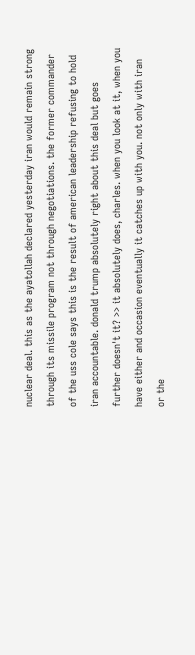nuclear deal. this as the ayatollah declared yesterday iran would remain strong through its missile program not through negotiations. the former commander of the uss cole says this is the result of american leadership refusing to hold iran accountable. donald trump absolutely right about this deal but goes further doesn't it? >> it absolutely does, charles. when you look at it, when you have either and occasion eventually it catches up with you. not only with iran or the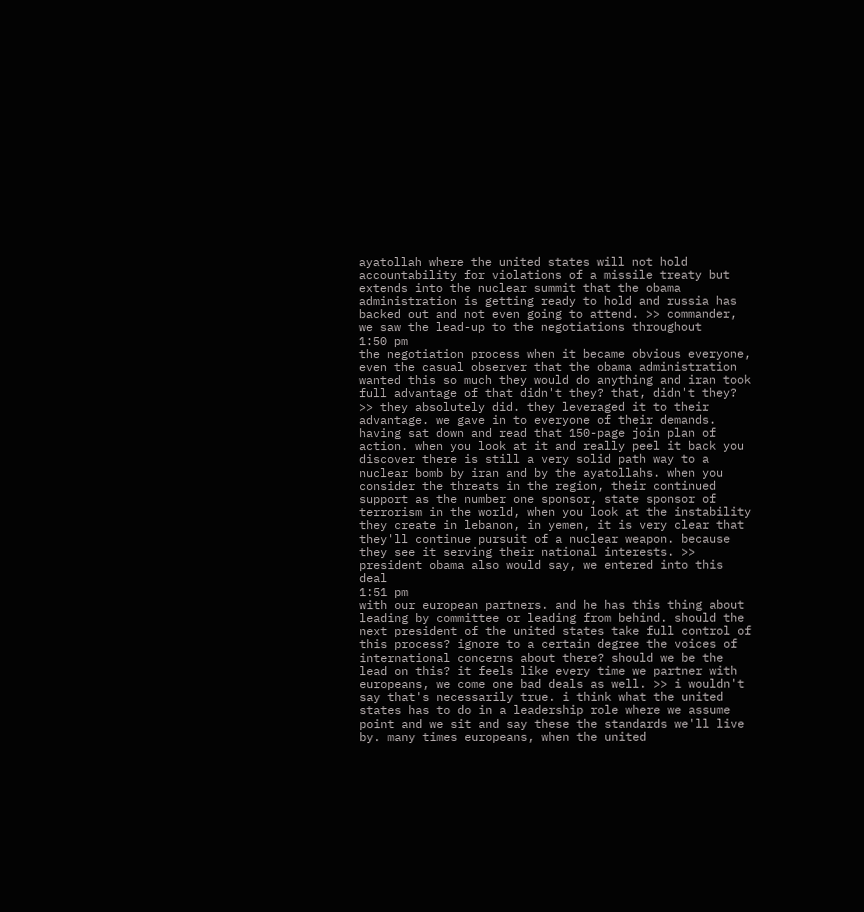ayatollah where the united states will not hold accountability for violations of a missile treaty but extends into the nuclear summit that the obama administration is getting ready to hold and russia has backed out and not even going to attend. >> commander, we saw the lead-up to the negotiations throughout
1:50 pm
the negotiation process when it became obvious everyone, even the casual observer that the obama administration wanted this so much they would do anything and iran took full advantage of that didn't they? that, didn't they? >> they absolutely did. they leveraged it to their advantage. we gave in to everyone of their demands. having sat down and read that 150-page join plan of action. when you look at it and really peel it back you discover there is still a very solid path way to a nuclear bomb by iran and by the ayatollahs. when you consider the threats in the region, their continued support as the number one sponsor, state sponsor of terrorism in the world, when you look at the instability they create in lebanon, in yemen, it is very clear that they'll continue pursuit of a nuclear weapon. because they see it serving their national interests. >> president obama also would say, we entered into this deal
1:51 pm
with our european partners. and he has this thing about leading by committee or leading from behind. should the next president of the united states take full control of this process? ignore to a certain degree the voices of international concerns about there? should we be the lead on this? it feels like every time we partner with europeans, we come one bad deals as well. >> i wouldn't say that's necessarily true. i think what the united states has to do in a leadership role where we assume point and we sit and say these the standards we'll live by. many times europeans, when the united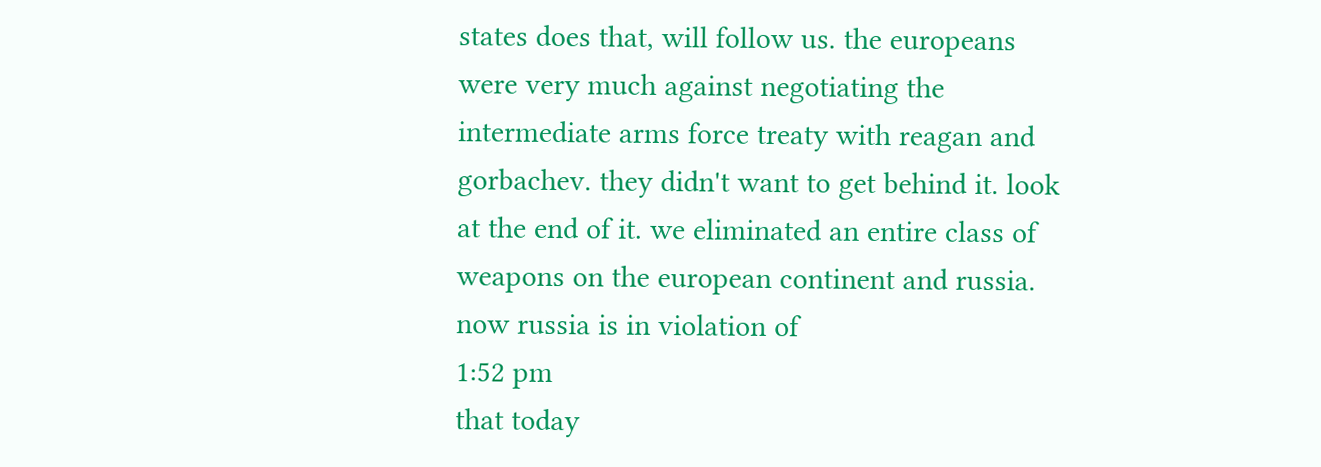states does that, will follow us. the europeans were very much against negotiating the intermediate arms force treaty with reagan and gorbachev. they didn't want to get behind it. look at the end of it. we eliminated an entire class of weapons on the european continent and russia. now russia is in violation of
1:52 pm
that today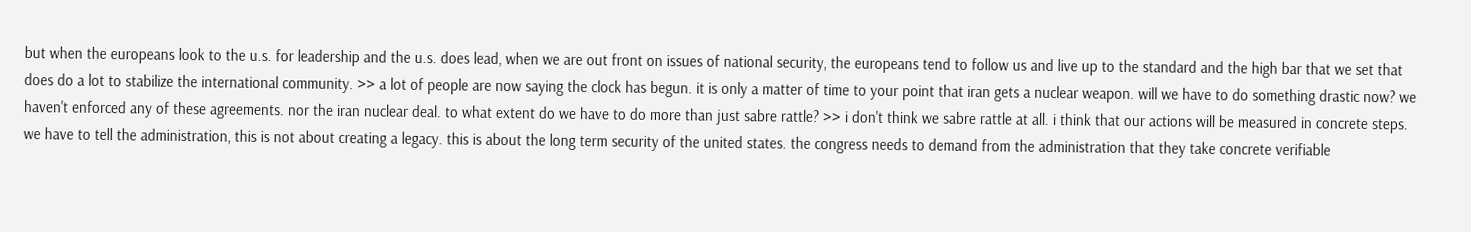but when the europeans look to the u.s. for leadership and the u.s. does lead, when we are out front on issues of national security, the europeans tend to follow us and live up to the standard and the high bar that we set that does do a lot to stabilize the international community. >> a lot of people are now saying the clock has begun. it is only a matter of time to your point that iran gets a nuclear weapon. will we have to do something drastic now? we haven't enforced any of these agreements. nor the iran nuclear deal. to what extent do we have to do more than just sabre rattle? >> i don't think we sabre rattle at all. i think that our actions will be measured in concrete steps. we have to tell the administration, this is not about creating a legacy. this is about the long term security of the united states. the congress needs to demand from the administration that they take concrete verifiable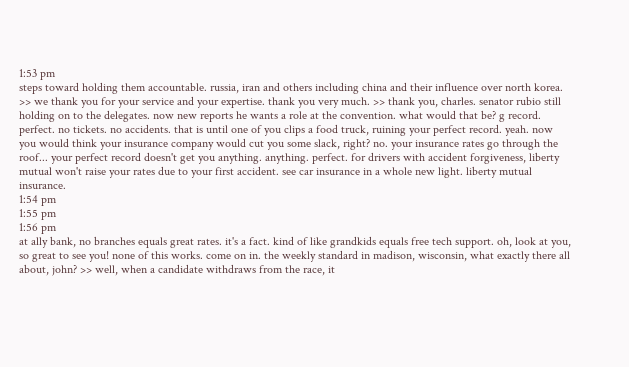1:53 pm
steps toward holding them accountable. russia, iran and others including china and their influence over north korea. >> we thank you for your service and your expertise. thank you very much. >> thank you, charles. senator rubio still holding on to the delegates. now new reports he wants a role at the convention. what would that be? g record. perfect. no tickets. no accidents. that is until one of you clips a food truck, ruining your perfect record. yeah. now you would think your insurance company would cut you some slack, right? no. your insurance rates go through the roof... your perfect record doesn't get you anything. anything. perfect. for drivers with accident forgiveness, liberty mutual won't raise your rates due to your first accident. see car insurance in a whole new light. liberty mutual insurance.
1:54 pm
1:55 pm
1:56 pm
at ally bank, no branches equals great rates. it's a fact. kind of like grandkids equals free tech support. oh, look at you, so great to see you! none of this works. come on in. the weekly standard in madison, wisconsin, what exactly there all about, john? >> well, when a candidate withdraws from the race, it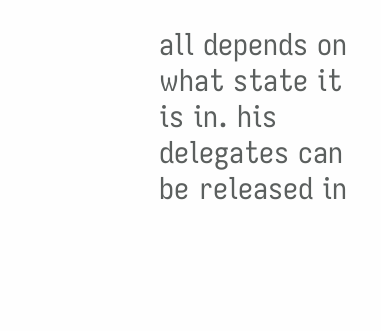all depends on what state it is in. his delegates can be released in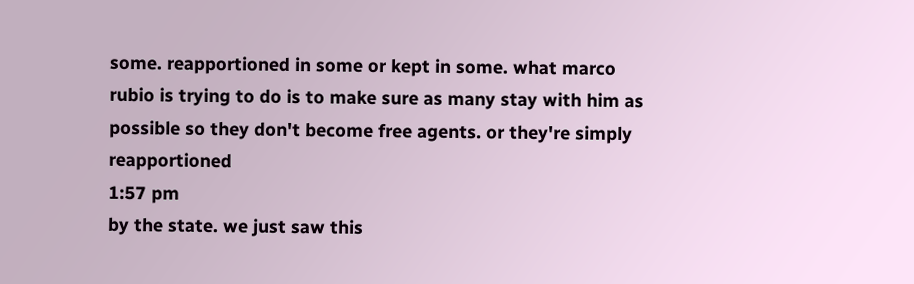some. reapportioned in some or kept in some. what marco rubio is trying to do is to make sure as many stay with him as possible so they don't become free agents. or they're simply reapportioned
1:57 pm
by the state. we just saw this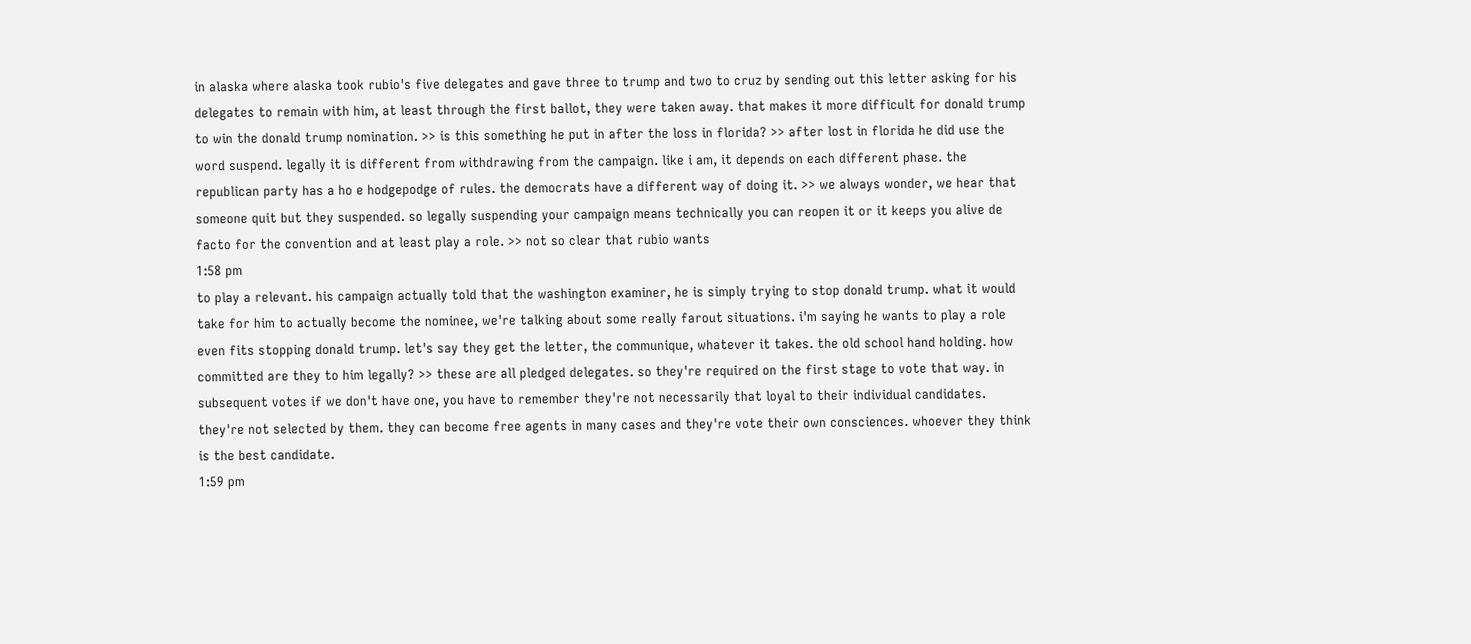in alaska where alaska took rubio's five delegates and gave three to trump and two to cruz by sending out this letter asking for his delegates to remain with him, at least through the first ballot, they were taken away. that makes it more difficult for donald trump to win the donald trump nomination. >> is this something he put in after the loss in florida? >> after lost in florida he did use the word suspend. legally it is different from withdrawing from the campaign. like i am, it depends on each different phase. the republican party has a ho e hodgepodge of rules. the democrats have a different way of doing it. >> we always wonder, we hear that someone quit but they suspended. so legally suspending your campaign means technically you can reopen it or it keeps you alive de facto for the convention and at least play a role. >> not so clear that rubio wants
1:58 pm
to play a relevant. his campaign actually told that the washington examiner, he is simply trying to stop donald trump. what it would take for him to actually become the nominee, we're talking about some really farout situations. i'm saying he wants to play a role even fits stopping donald trump. let's say they get the letter, the communique, whatever it takes. the old school hand holding. how committed are they to him legally? >> these are all pledged delegates. so they're required on the first stage to vote that way. in subsequent votes if we don't have one, you have to remember they're not necessarily that loyal to their individual candidates. they're not selected by them. they can become free agents in many cases and they're vote their own consciences. whoever they think is the best candidate.
1:59 pm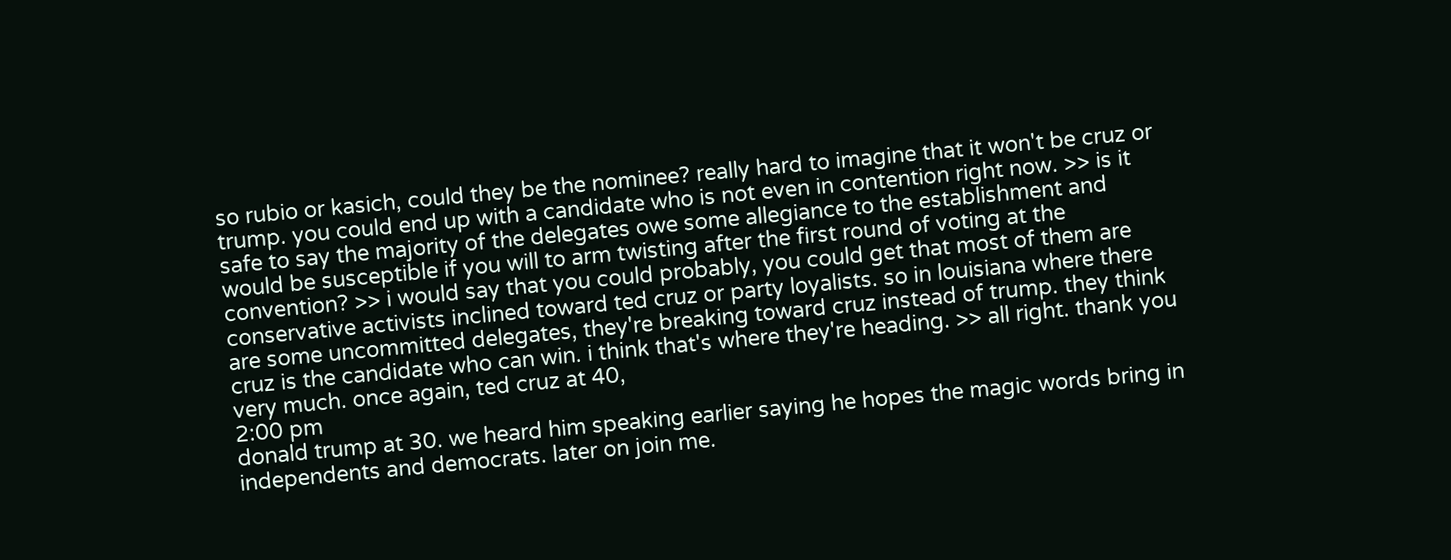so rubio or kasich, could they be the nominee? really hard to imagine that it won't be cruz or trump. you could end up with a candidate who is not even in contention right now. >> is it safe to say the majority of the delegates owe some allegiance to the establishment and would be susceptible if you will to arm twisting after the first round of voting at the convention? >> i would say that you could probably, you could get that most of them are conservative activists inclined toward ted cruz or party loyalists. so in louisiana where there are some uncommitted delegates, they're breaking toward cruz instead of trump. they think cruz is the candidate who can win. i think that's where they're heading. >> all right. thank you very much. once again, ted cruz at 40,
2:00 pm
donald trump at 30. we heard him speaking earlier saying he hopes the magic words bring in independents and democrats. later on join me.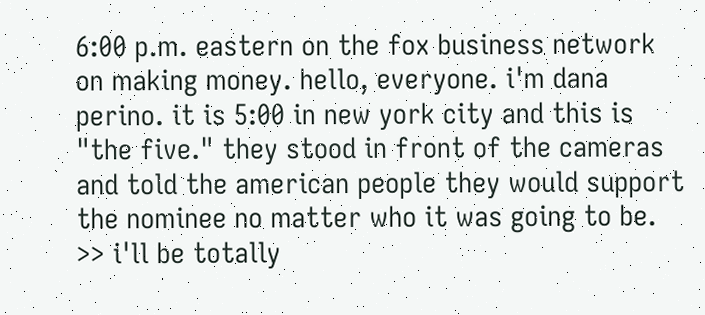6:00 p.m. eastern on the fox business network on making money. hello, everyone. i'm dana perino. it is 5:00 in new york city and this is "the five." they stood in front of the cameras and told the american people they would support the nominee no matter who it was going to be. >> i'll be totally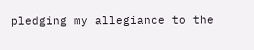pledging my allegiance to the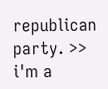republican party. >> i'm a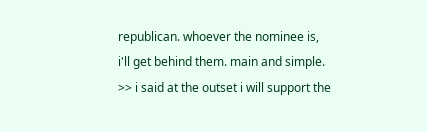republican. whoever the nominee is, i'll get behind them. main and simple. >> i said at the outset i will support the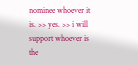nominee whoever it is. >> yes. >> i will support whoever is the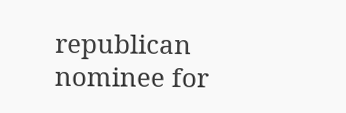republican nominee for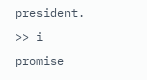president. >> i promise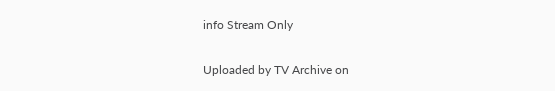info Stream Only

Uploaded by TV Archive on